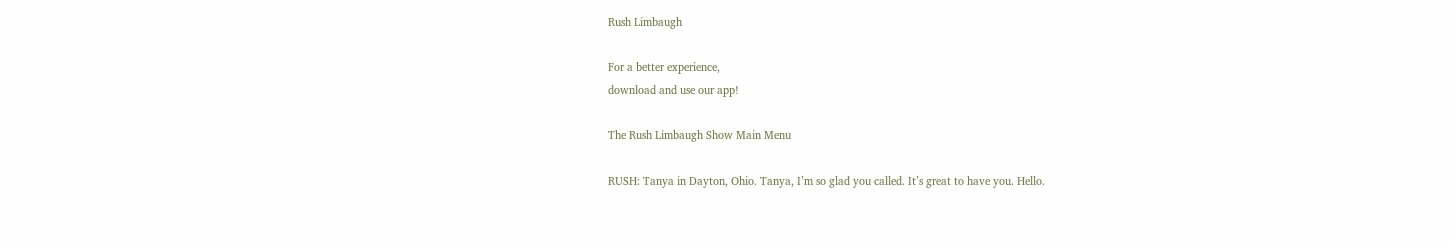Rush Limbaugh

For a better experience,
download and use our app!

The Rush Limbaugh Show Main Menu

RUSH: Tanya in Dayton, Ohio. Tanya, I’m so glad you called. It’s great to have you. Hello.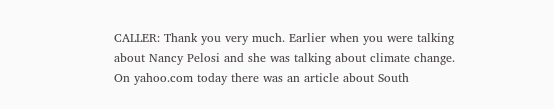CALLER: Thank you very much. Earlier when you were talking about Nancy Pelosi and she was talking about climate change. On yahoo.com today there was an article about South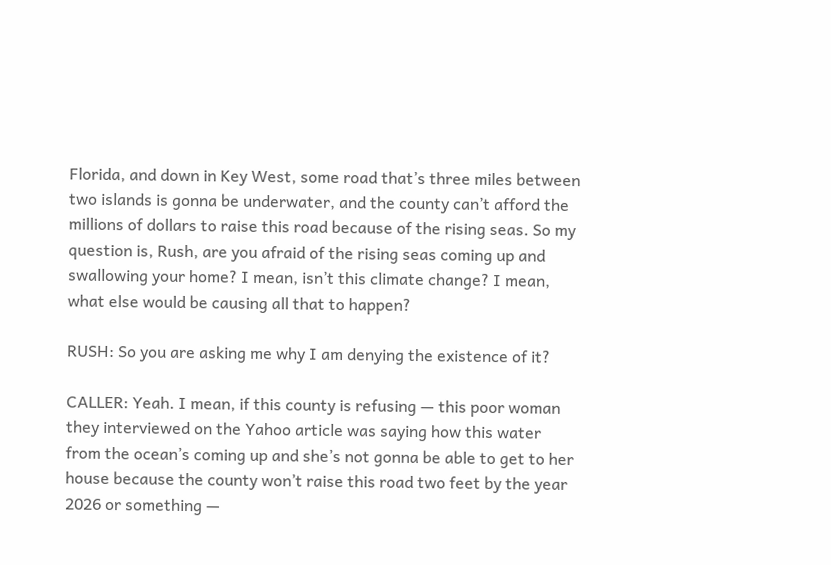Florida, and down in Key West, some road that’s three miles between two islands is gonna be underwater, and the county can’t afford the millions of dollars to raise this road because of the rising seas. So my question is, Rush, are you afraid of the rising seas coming up and swallowing your home? I mean, isn’t this climate change? I mean, what else would be causing all that to happen?

RUSH: So you are asking me why I am denying the existence of it?

CALLER: Yeah. I mean, if this county is refusing — this poor woman they interviewed on the Yahoo article was saying how this water from the ocean’s coming up and she’s not gonna be able to get to her house because the county won’t raise this road two feet by the year 2026 or something —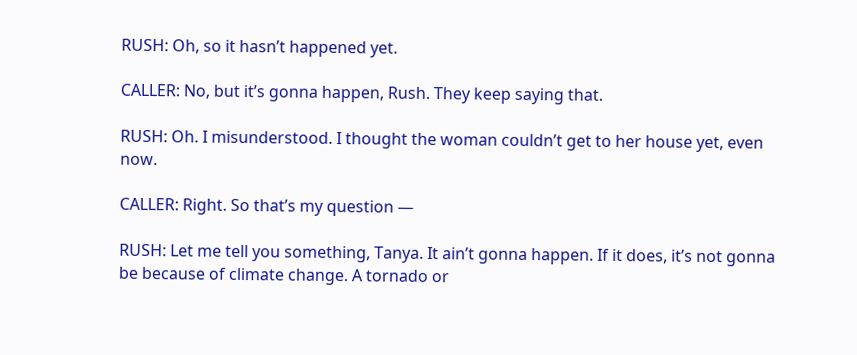RUSH: Oh, so it hasn’t happened yet.

CALLER: No, but it’s gonna happen, Rush. They keep saying that.

RUSH: Oh. I misunderstood. I thought the woman couldn’t get to her house yet, even now.

CALLER: Right. So that’s my question —

RUSH: Let me tell you something, Tanya. It ain’t gonna happen. If it does, it’s not gonna be because of climate change. A tornado or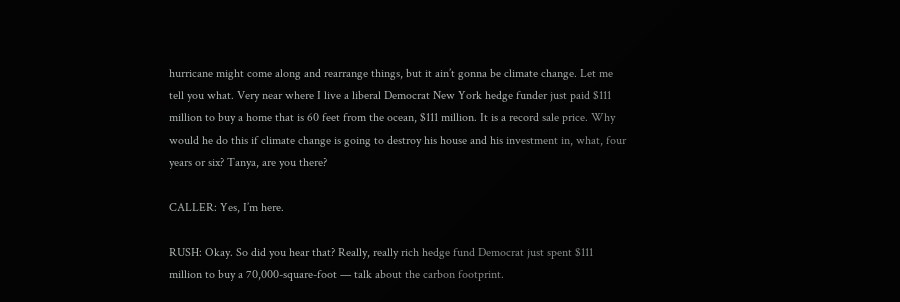hurricane might come along and rearrange things, but it ain’t gonna be climate change. Let me tell you what. Very near where I live a liberal Democrat New York hedge funder just paid $111 million to buy a home that is 60 feet from the ocean, $111 million. It is a record sale price. Why would he do this if climate change is going to destroy his house and his investment in, what, four years or six? Tanya, are you there?

CALLER: Yes, I’m here.

RUSH: Okay. So did you hear that? Really, really rich hedge fund Democrat just spent $111 million to buy a 70,000-square-foot — talk about the carbon footprint.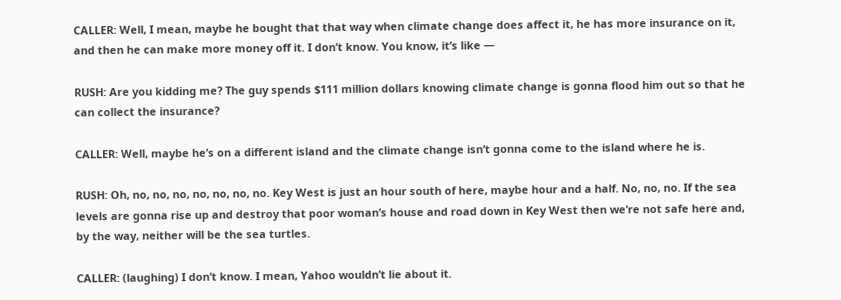CALLER: Well, I mean, maybe he bought that that way when climate change does affect it, he has more insurance on it, and then he can make more money off it. I don’t know. You know, it’s like —

RUSH: Are you kidding me? The guy spends $111 million dollars knowing climate change is gonna flood him out so that he can collect the insurance?

CALLER: Well, maybe he’s on a different island and the climate change isn’t gonna come to the island where he is.

RUSH: Oh, no, no, no, no, no, no, no. Key West is just an hour south of here, maybe hour and a half. No, no, no. If the sea levels are gonna rise up and destroy that poor woman’s house and road down in Key West then we’re not safe here and, by the way, neither will be the sea turtles.

CALLER: (laughing) I don’t know. I mean, Yahoo wouldn’t lie about it.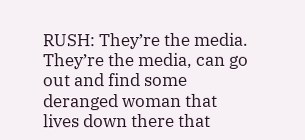RUSH: They’re the media. They’re the media, can go out and find some deranged woman that lives down there that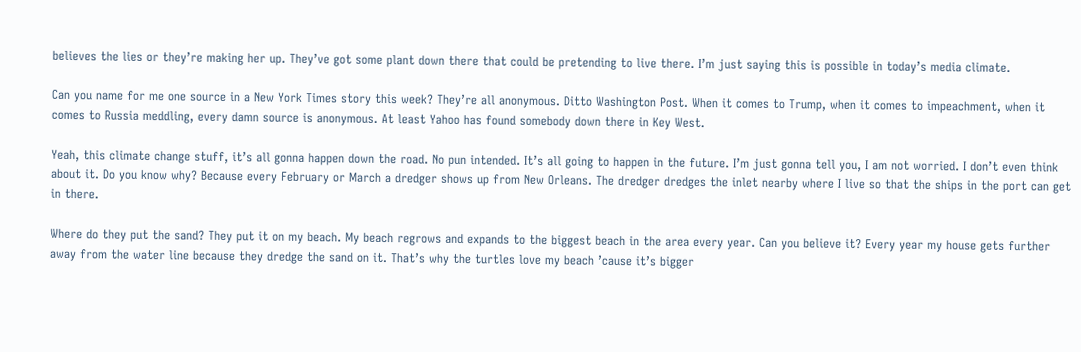believes the lies or they’re making her up. They’ve got some plant down there that could be pretending to live there. I’m just saying this is possible in today’s media climate.

Can you name for me one source in a New York Times story this week? They’re all anonymous. Ditto Washington Post. When it comes to Trump, when it comes to impeachment, when it comes to Russia meddling, every damn source is anonymous. At least Yahoo has found somebody down there in Key West.

Yeah, this climate change stuff, it’s all gonna happen down the road. No pun intended. It’s all going to happen in the future. I’m just gonna tell you, I am not worried. I don’t even think about it. Do you know why? Because every February or March a dredger shows up from New Orleans. The dredger dredges the inlet nearby where I live so that the ships in the port can get in there.

Where do they put the sand? They put it on my beach. My beach regrows and expands to the biggest beach in the area every year. Can you believe it? Every year my house gets further away from the water line because they dredge the sand on it. That’s why the turtles love my beach ’cause it’s bigger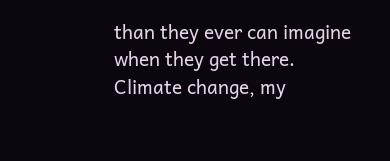than they ever can imagine when they get there. Climate change, my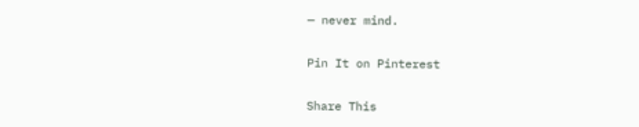— never mind.

Pin It on Pinterest

Share This